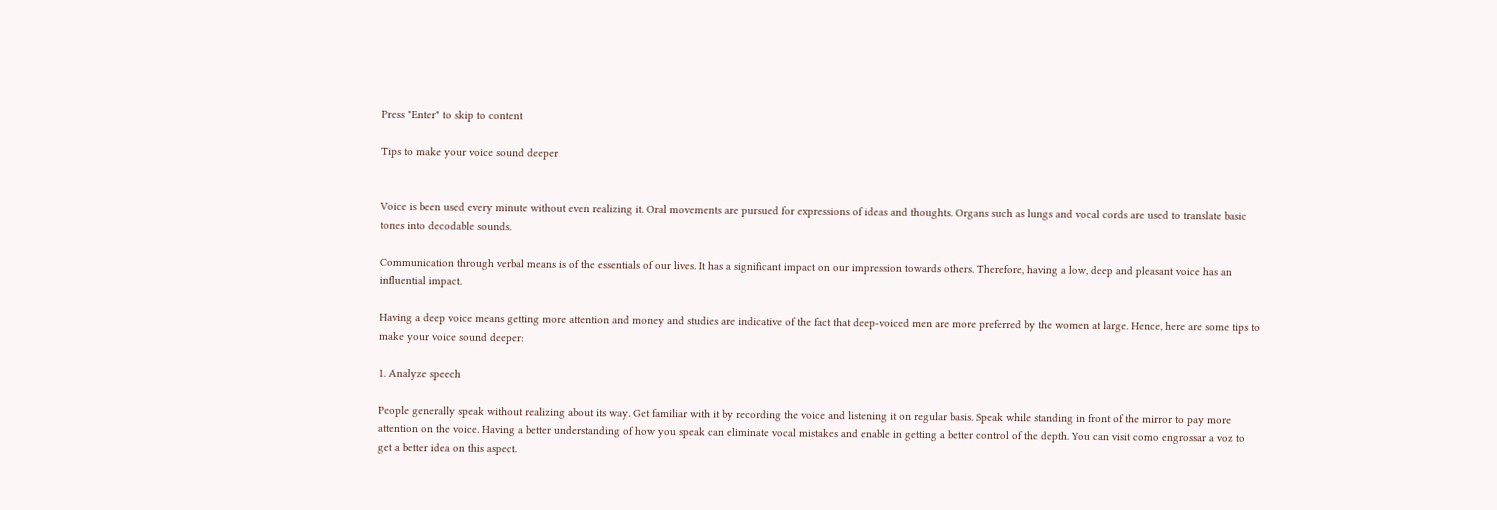Press "Enter" to skip to content

Tips to make your voice sound deeper


Voice is been used every minute without even realizing it. Oral movements are pursued for expressions of ideas and thoughts. Organs such as lungs and vocal cords are used to translate basic tones into decodable sounds.

Communication through verbal means is of the essentials of our lives. It has a significant impact on our impression towards others. Therefore, having a low, deep and pleasant voice has an influential impact.

Having a deep voice means getting more attention and money and studies are indicative of the fact that deep-voiced men are more preferred by the women at large. Hence, here are some tips to make your voice sound deeper:

1. Analyze speech

People generally speak without realizing about its way. Get familiar with it by recording the voice and listening it on regular basis. Speak while standing in front of the mirror to pay more attention on the voice. Having a better understanding of how you speak can eliminate vocal mistakes and enable in getting a better control of the depth. You can visit como engrossar a voz to get a better idea on this aspect.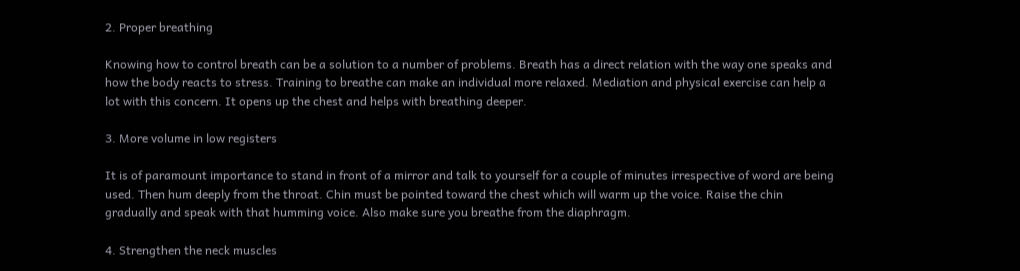2. Proper breathing

Knowing how to control breath can be a solution to a number of problems. Breath has a direct relation with the way one speaks and how the body reacts to stress. Training to breathe can make an individual more relaxed. Mediation and physical exercise can help a lot with this concern. It opens up the chest and helps with breathing deeper.

3. More volume in low registers

It is of paramount importance to stand in front of a mirror and talk to yourself for a couple of minutes irrespective of word are being used. Then hum deeply from the throat. Chin must be pointed toward the chest which will warm up the voice. Raise the chin gradually and speak with that humming voice. Also make sure you breathe from the diaphragm.

4. Strengthen the neck muscles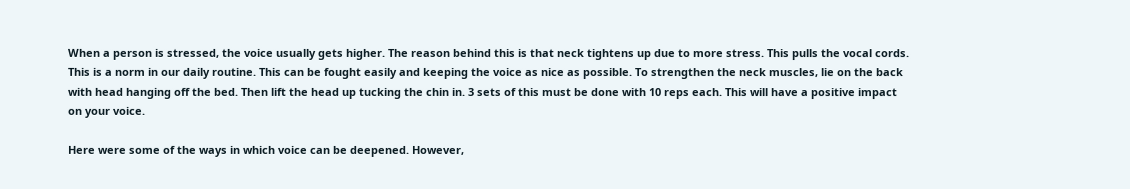When a person is stressed, the voice usually gets higher. The reason behind this is that neck tightens up due to more stress. This pulls the vocal cords. This is a norm in our daily routine. This can be fought easily and keeping the voice as nice as possible. To strengthen the neck muscles, lie on the back with head hanging off the bed. Then lift the head up tucking the chin in. 3 sets of this must be done with 10 reps each. This will have a positive impact on your voice.

Here were some of the ways in which voice can be deepened. However,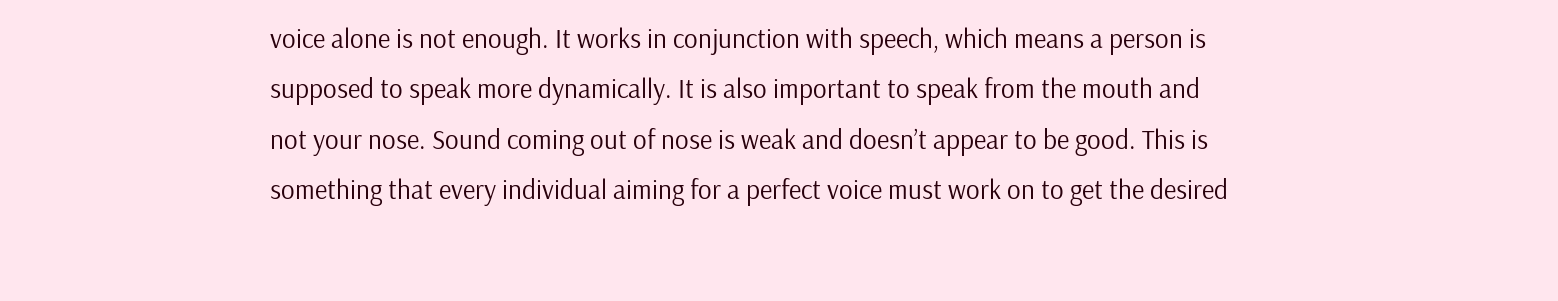voice alone is not enough. It works in conjunction with speech, which means a person is supposed to speak more dynamically. It is also important to speak from the mouth and not your nose. Sound coming out of nose is weak and doesn’t appear to be good. This is something that every individual aiming for a perfect voice must work on to get the desired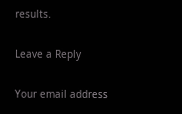results.

Leave a Reply

Your email address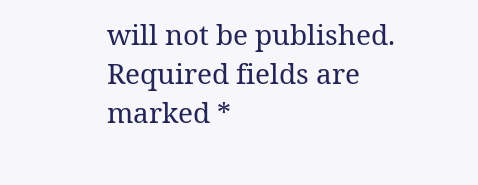will not be published. Required fields are marked *